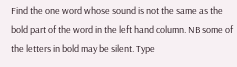Find the one word whose sound is not the same as the bold part of the word in the left hand column. NB some of the letters in bold may be silent. Type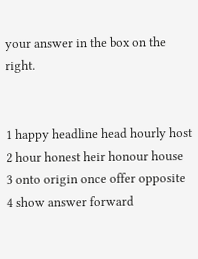your answer in the box on the right.


1 happy headline head hourly host
2 hour honest heir honour house
3 onto origin once offer opposite
4 show answer forward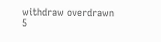withdraw overdrawn
5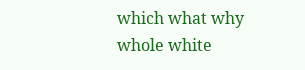which what why whole white